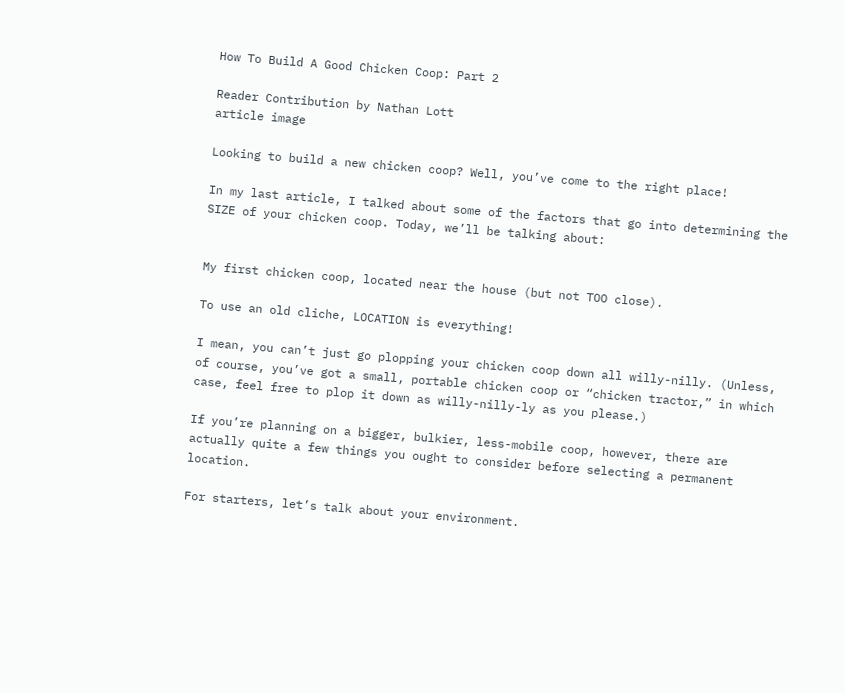How To Build A Good Chicken Coop: Part 2

Reader Contribution by Nathan Lott
article image

Looking to build a new chicken coop? Well, you’ve come to the right place!

In my last article, I talked about some of the factors that go into determining the SIZE of your chicken coop. Today, we’ll be talking about:


My first chicken coop, located near the house (but not TOO close).

To use an old cliche, LOCATION is everything!

I mean, you can’t just go plopping your chicken coop down all willy-nilly. (Unless, of course, you’ve got a small, portable chicken coop or “chicken tractor,” in which case, feel free to plop it down as willy-nilly-ly as you please.)

If you’re planning on a bigger, bulkier, less-mobile coop, however, there are actually quite a few things you ought to consider before selecting a permanent location.

For starters, let’s talk about your environment.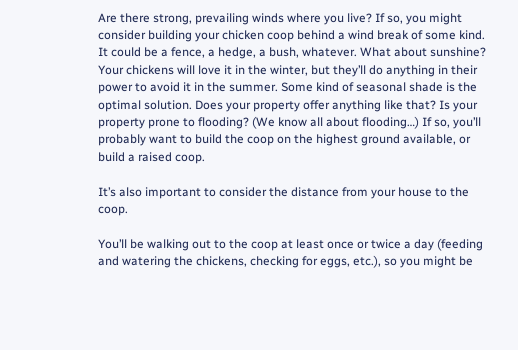Are there strong, prevailing winds where you live? If so, you might consider building your chicken coop behind a wind break of some kind. It could be a fence, a hedge, a bush, whatever. What about sunshine? Your chickens will love it in the winter, but they’ll do anything in their power to avoid it in the summer. Some kind of seasonal shade is the optimal solution. Does your property offer anything like that? Is your property prone to flooding? (We know all about flooding…) If so, you’ll probably want to build the coop on the highest ground available, or build a raised coop.

It’s also important to consider the distance from your house to the coop.

You’ll be walking out to the coop at least once or twice a day (feeding and watering the chickens, checking for eggs, etc.), so you might be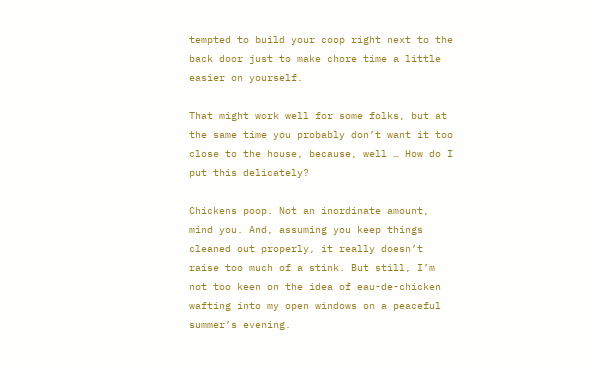tempted to build your coop right next to the back door just to make chore time a little easier on yourself.

That might work well for some folks, but at the same time you probably don’t want it too close to the house, because, well … How do I put this delicately?

Chickens poop. Not an inordinate amount, mind you. And, assuming you keep things cleaned out properly, it really doesn’t raise too much of a stink. But still, I’m not too keen on the idea of eau-de-chicken wafting into my open windows on a peaceful summer’s evening.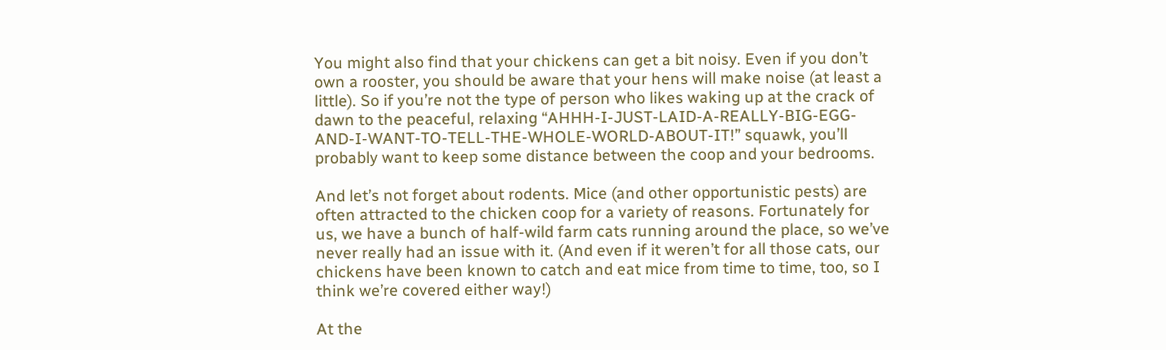You might also find that your chickens can get a bit noisy. Even if you don’t own a rooster, you should be aware that your hens will make noise (at least a little). So if you’re not the type of person who likes waking up at the crack of dawn to the peaceful, relaxing “AHHH-I-JUST-LAID-A-REALLY-BIG-EGG-AND-I-WANT-TO-TELL-THE-WHOLE-WORLD-ABOUT-IT!” squawk, you’ll probably want to keep some distance between the coop and your bedrooms.

And let’s not forget about rodents. Mice (and other opportunistic pests) are often attracted to the chicken coop for a variety of reasons. Fortunately for us, we have a bunch of half-wild farm cats running around the place, so we’ve never really had an issue with it. (And even if it weren’t for all those cats, our chickens have been known to catch and eat mice from time to time, too, so I think we’re covered either way!)

At the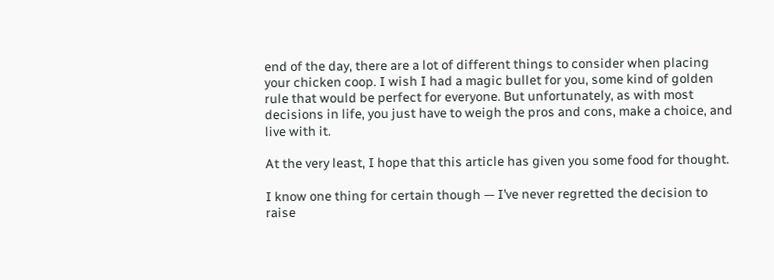end of the day, there are a lot of different things to consider when placing your chicken coop. I wish I had a magic bullet for you, some kind of golden rule that would be perfect for everyone. But unfortunately, as with most decisions in life, you just have to weigh the pros and cons, make a choice, and live with it.

At the very least, I hope that this article has given you some food for thought.

I know one thing for certain though — I’ve never regretted the decision to raise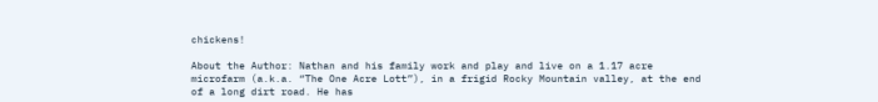chickens!

About the Author: Nathan and his family work and play and live on a 1.17 acre microfarm (a.k.a. “The One Acre Lott”), in a frigid Rocky Mountain valley, at the end of a long dirt road. He has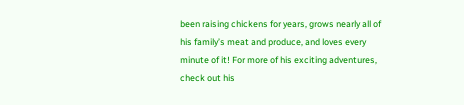been raising chickens for years, grows nearly all of his family’s meat and produce, and loves every minute of it! For more of his exciting adventures, check out his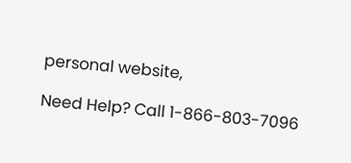personal website,

Need Help? Call 1-866-803-7096